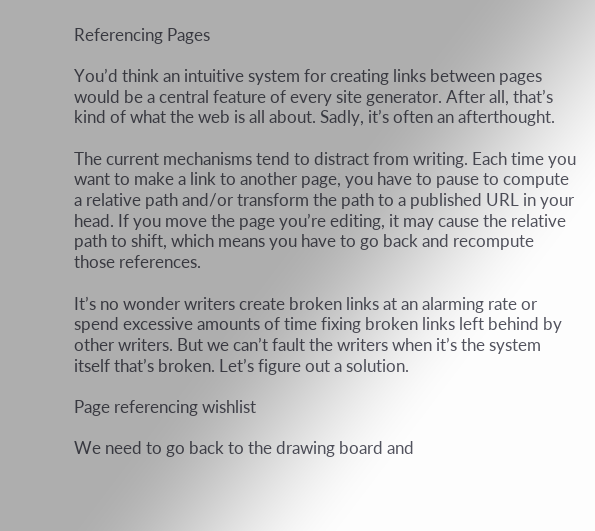Referencing Pages

You’d think an intuitive system for creating links between pages would be a central feature of every site generator. After all, that’s kind of what the web is all about. Sadly, it’s often an afterthought.

The current mechanisms tend to distract from writing. Each time you want to make a link to another page, you have to pause to compute a relative path and/or transform the path to a published URL in your head. If you move the page you’re editing, it may cause the relative path to shift, which means you have to go back and recompute those references.

It’s no wonder writers create broken links at an alarming rate or spend excessive amounts of time fixing broken links left behind by other writers. But we can’t fault the writers when it’s the system itself that’s broken. Let’s figure out a solution.

Page referencing wishlist

We need to go back to the drawing board and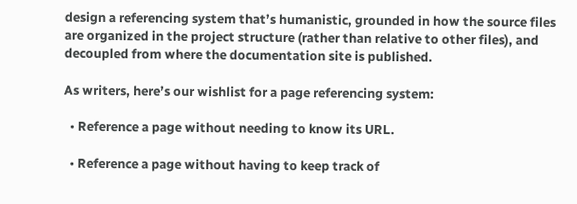design a referencing system that’s humanistic, grounded in how the source files are organized in the project structure (rather than relative to other files), and decoupled from where the documentation site is published.

As writers, here’s our wishlist for a page referencing system:

  • Reference a page without needing to know its URL.

  • Reference a page without having to keep track of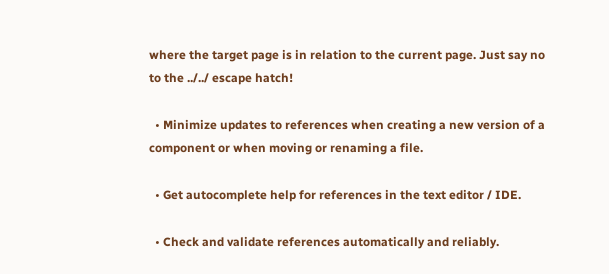where the target page is in relation to the current page. Just say no to the ../../ escape hatch!

  • Minimize updates to references when creating a new version of a component or when moving or renaming a file.

  • Get autocomplete help for references in the text editor / IDE.

  • Check and validate references automatically and reliably.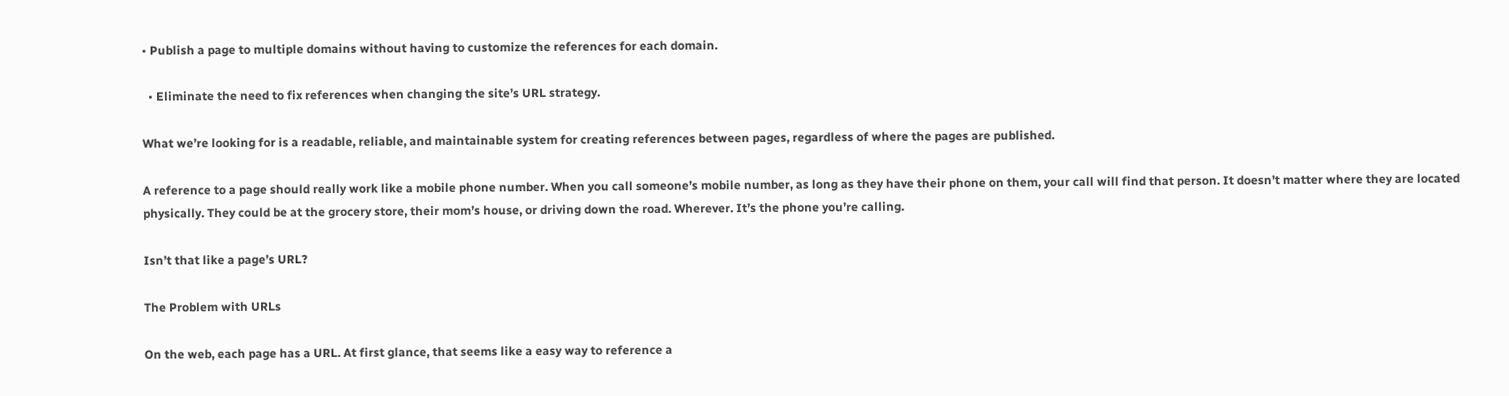• Publish a page to multiple domains without having to customize the references for each domain.

  • Eliminate the need to fix references when changing the site’s URL strategy.

What we’re looking for is a readable, reliable, and maintainable system for creating references between pages, regardless of where the pages are published.

A reference to a page should really work like a mobile phone number. When you call someone’s mobile number, as long as they have their phone on them, your call will find that person. It doesn’t matter where they are located physically. They could be at the grocery store, their mom’s house, or driving down the road. Wherever. It’s the phone you’re calling.

Isn’t that like a page’s URL?

The Problem with URLs

On the web, each page has a URL. At first glance, that seems like a easy way to reference a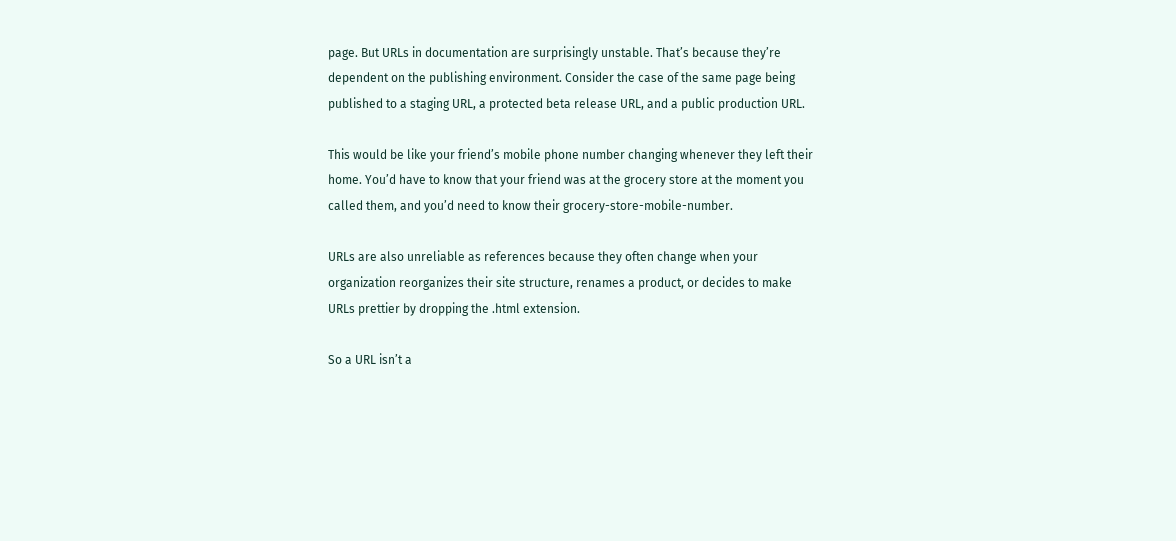page. But URLs in documentation are surprisingly unstable. That’s because they’re dependent on the publishing environment. Consider the case of the same page being published to a staging URL, a protected beta release URL, and a public production URL.

This would be like your friend’s mobile phone number changing whenever they left their home. You’d have to know that your friend was at the grocery store at the moment you called them, and you’d need to know their grocery-store-mobile-number.

URLs are also unreliable as references because they often change when your organization reorganizes their site structure, renames a product, or decides to make URLs prettier by dropping the .html extension.

So a URL isn’t a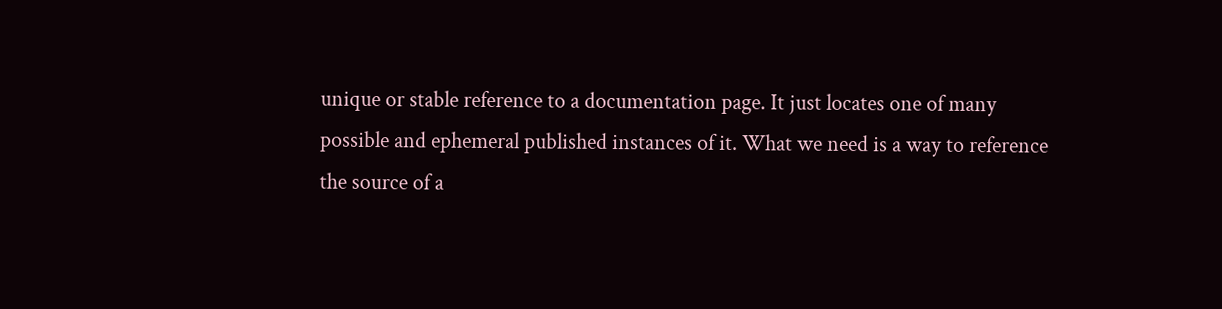unique or stable reference to a documentation page. It just locates one of many possible and ephemeral published instances of it. What we need is a way to reference the source of a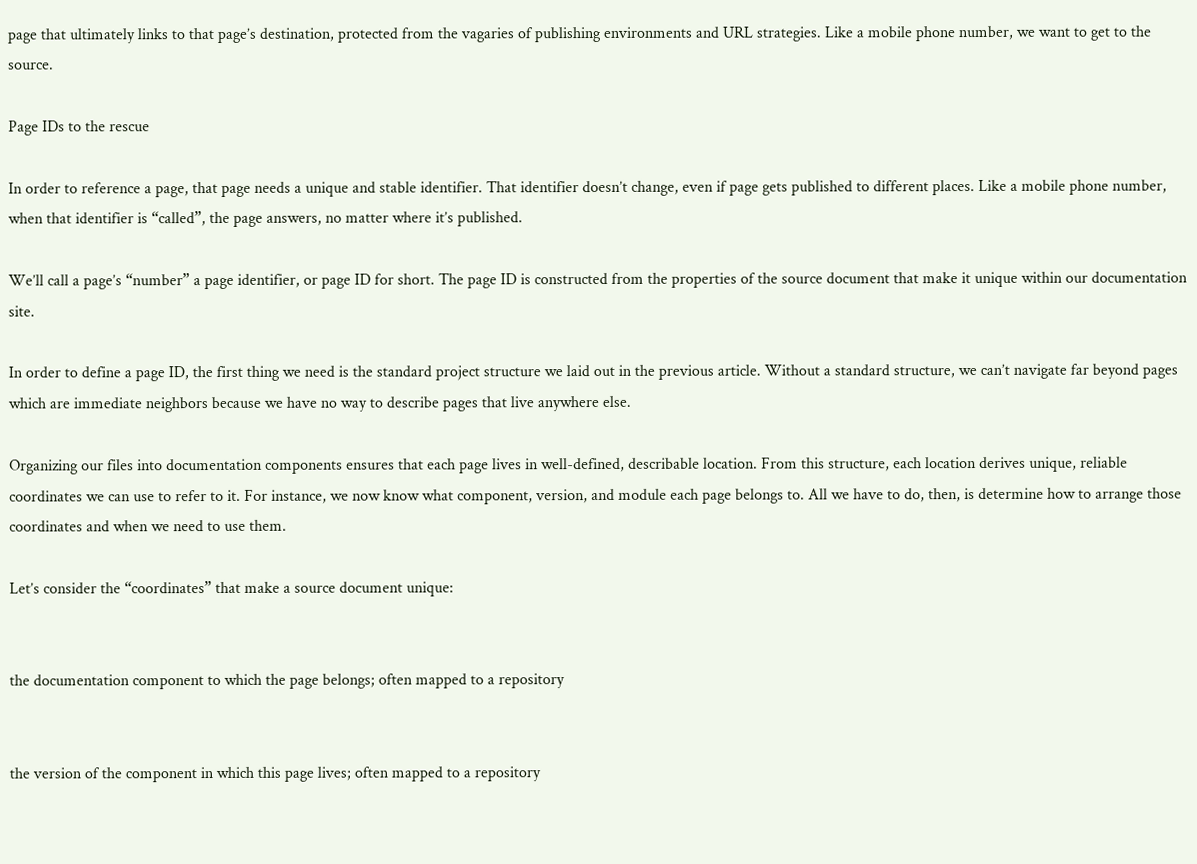page that ultimately links to that page’s destination, protected from the vagaries of publishing environments and URL strategies. Like a mobile phone number, we want to get to the source.

Page IDs to the rescue

In order to reference a page, that page needs a unique and stable identifier. That identifier doesn’t change, even if page gets published to different places. Like a mobile phone number, when that identifier is “called”, the page answers, no matter where it’s published.

We’ll call a page’s “number” a page identifier, or page ID for short. The page ID is constructed from the properties of the source document that make it unique within our documentation site.

In order to define a page ID, the first thing we need is the standard project structure we laid out in the previous article. Without a standard structure, we can’t navigate far beyond pages which are immediate neighbors because we have no way to describe pages that live anywhere else.

Organizing our files into documentation components ensures that each page lives in well-defined, describable location. From this structure, each location derives unique, reliable coordinates we can use to refer to it. For instance, we now know what component, version, and module each page belongs to. All we have to do, then, is determine how to arrange those coordinates and when we need to use them.

Let’s consider the “coordinates” that make a source document unique:


the documentation component to which the page belongs; often mapped to a repository


the version of the component in which this page lives; often mapped to a repository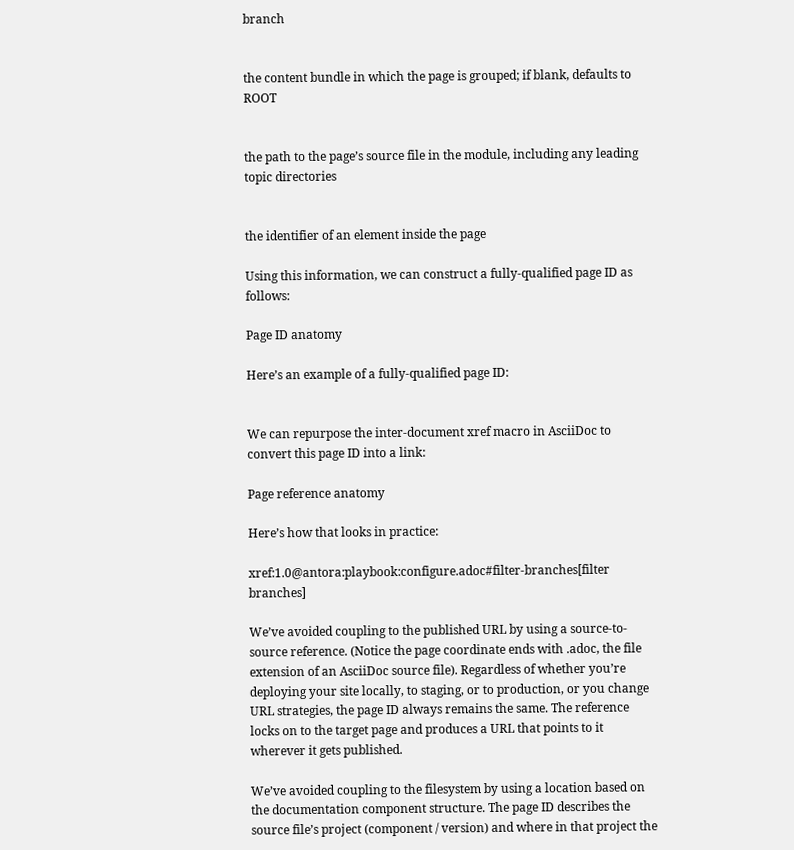branch


the content bundle in which the page is grouped; if blank, defaults to ROOT


the path to the page’s source file in the module, including any leading topic directories


the identifier of an element inside the page

Using this information, we can construct a fully-qualified page ID as follows:

Page ID anatomy

Here’s an example of a fully-qualified page ID:


We can repurpose the inter-document xref macro in AsciiDoc to convert this page ID into a link:

Page reference anatomy

Here’s how that looks in practice:

xref:1.0@antora:playbook:configure.adoc#filter-branches[filter branches]

We’ve avoided coupling to the published URL by using a source-to-source reference. (Notice the page coordinate ends with .adoc, the file extension of an AsciiDoc source file). Regardless of whether you’re deploying your site locally, to staging, or to production, or you change URL strategies, the page ID always remains the same. The reference locks on to the target page and produces a URL that points to it wherever it gets published.

We’ve avoided coupling to the filesystem by using a location based on the documentation component structure. The page ID describes the source file’s project (component / version) and where in that project the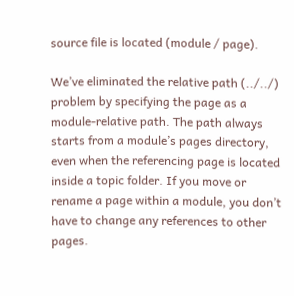source file is located (module / page).

We’ve eliminated the relative path (../../) problem by specifying the page as a module-relative path. The path always starts from a module’s pages directory, even when the referencing page is located inside a topic folder. If you move or rename a page within a module, you don’t have to change any references to other pages.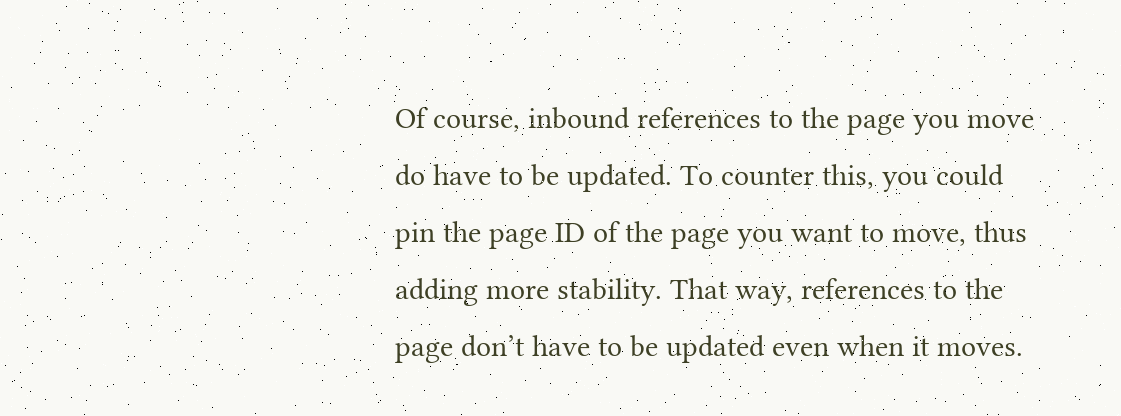Of course, inbound references to the page you move do have to be updated. To counter this, you could pin the page ID of the page you want to move, thus adding more stability. That way, references to the page don’t have to be updated even when it moves.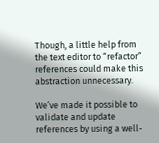Though, a little help from the text editor to “refactor” references could make this abstraction unnecessary.

We’ve made it possible to validate and update references by using a well-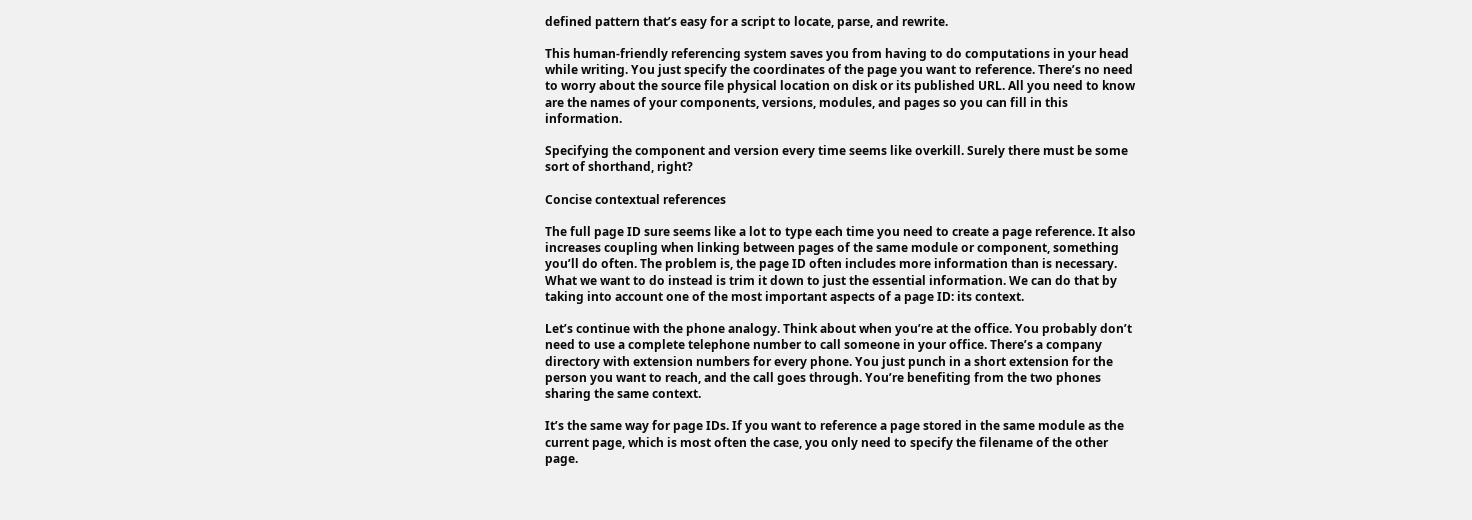defined pattern that’s easy for a script to locate, parse, and rewrite.

This human-friendly referencing system saves you from having to do computations in your head while writing. You just specify the coordinates of the page you want to reference. There’s no need to worry about the source file physical location on disk or its published URL. All you need to know are the names of your components, versions, modules, and pages so you can fill in this information.

Specifying the component and version every time seems like overkill. Surely there must be some sort of shorthand, right?

Concise contextual references

The full page ID sure seems like a lot to type each time you need to create a page reference. It also increases coupling when linking between pages of the same module or component, something you’ll do often. The problem is, the page ID often includes more information than is necessary. What we want to do instead is trim it down to just the essential information. We can do that by taking into account one of the most important aspects of a page ID: its context.

Let’s continue with the phone analogy. Think about when you’re at the office. You probably don’t need to use a complete telephone number to call someone in your office. There’s a company directory with extension numbers for every phone. You just punch in a short extension for the person you want to reach, and the call goes through. You’re benefiting from the two phones sharing the same context.

It’s the same way for page IDs. If you want to reference a page stored in the same module as the current page, which is most often the case, you only need to specify the filename of the other page.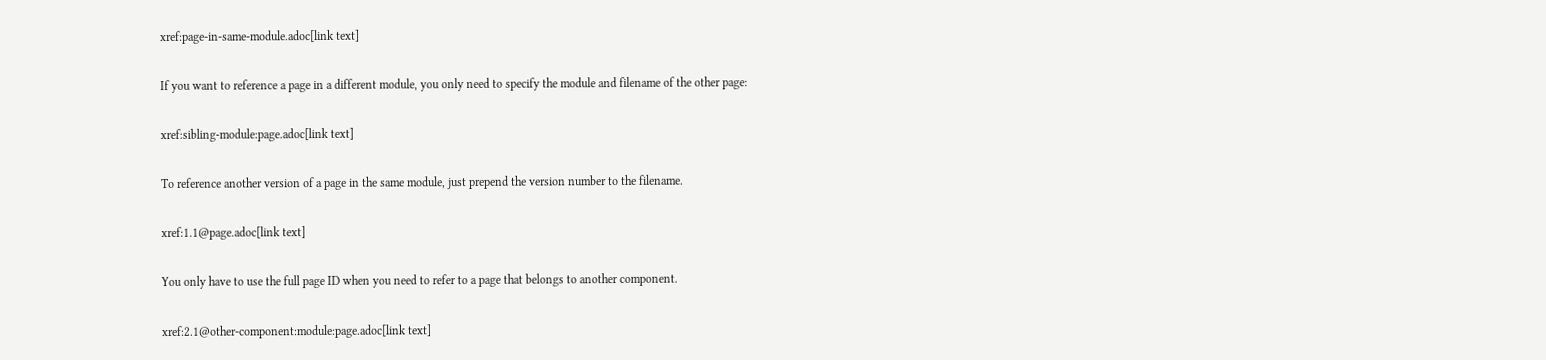xref:page-in-same-module.adoc[link text]

If you want to reference a page in a different module, you only need to specify the module and filename of the other page:

xref:sibling-module:page.adoc[link text]

To reference another version of a page in the same module, just prepend the version number to the filename.

xref:1.1@page.adoc[link text]

You only have to use the full page ID when you need to refer to a page that belongs to another component.

xref:2.1@other-component:module:page.adoc[link text]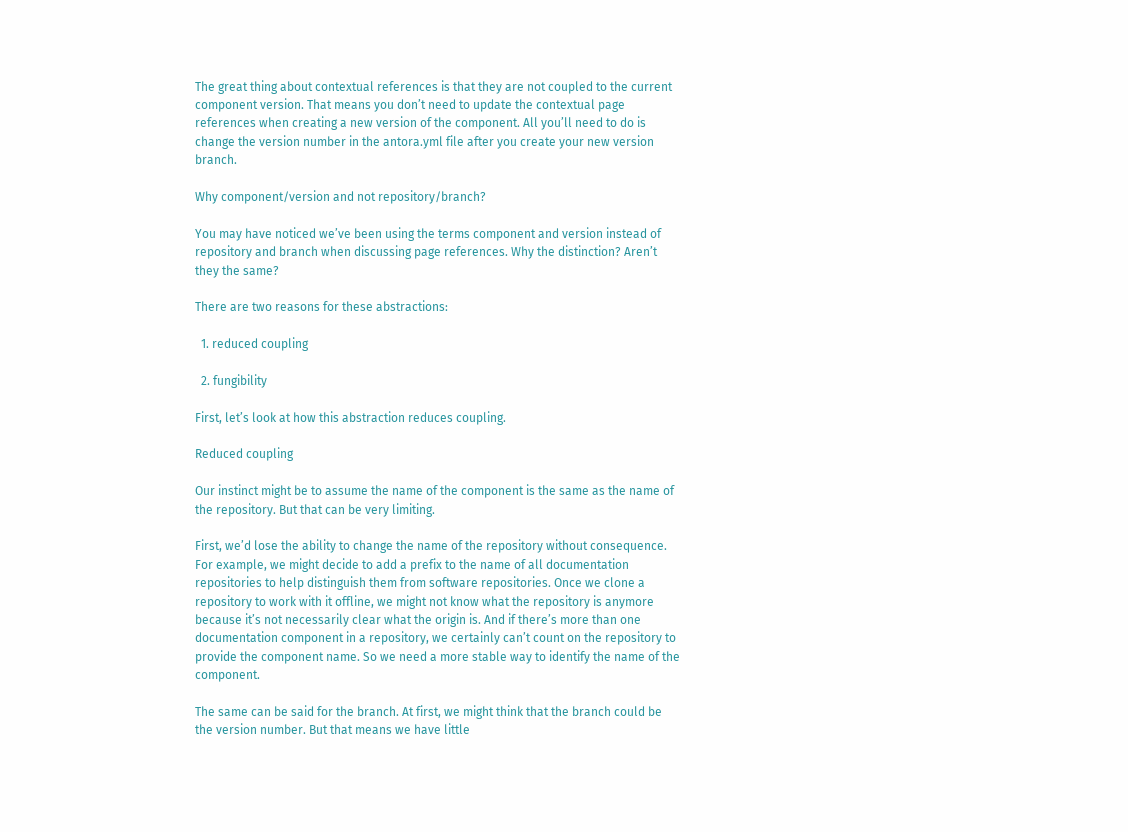The great thing about contextual references is that they are not coupled to the current component version. That means you don’t need to update the contextual page references when creating a new version of the component. All you’ll need to do is change the version number in the antora.yml file after you create your new version branch.

Why component/version and not repository/branch?

You may have noticed we’ve been using the terms component and version instead of repository and branch when discussing page references. Why the distinction? Aren’t they the same?

There are two reasons for these abstractions:

  1. reduced coupling

  2. fungibility

First, let’s look at how this abstraction reduces coupling.

Reduced coupling

Our instinct might be to assume the name of the component is the same as the name of the repository. But that can be very limiting.

First, we’d lose the ability to change the name of the repository without consequence. For example, we might decide to add a prefix to the name of all documentation repositories to help distinguish them from software repositories. Once we clone a repository to work with it offline, we might not know what the repository is anymore because it’s not necessarily clear what the origin is. And if there’s more than one documentation component in a repository, we certainly can’t count on the repository to provide the component name. So we need a more stable way to identify the name of the component.

The same can be said for the branch. At first, we might think that the branch could be the version number. But that means we have little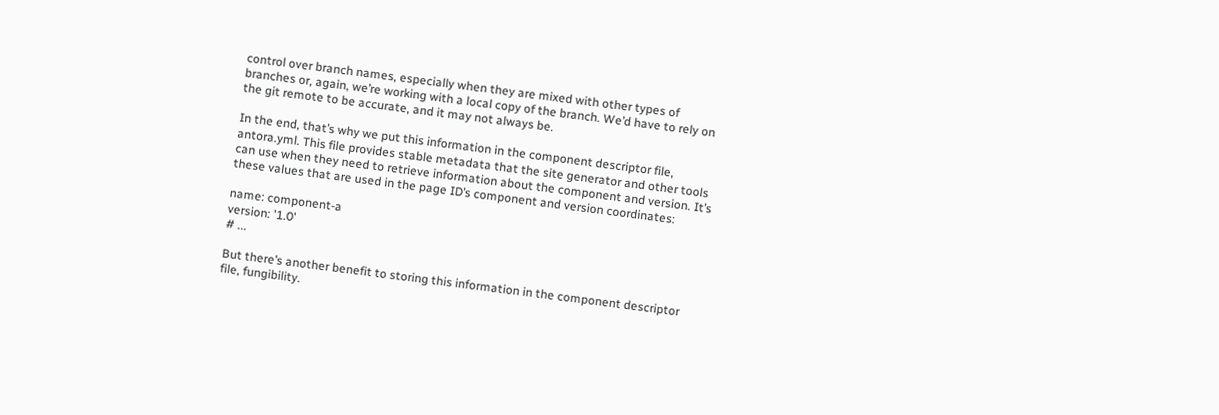control over branch names, especially when they are mixed with other types of branches or, again, we’re working with a local copy of the branch. We’d have to rely on the git remote to be accurate, and it may not always be.

In the end, that’s why we put this information in the component descriptor file, antora.yml. This file provides stable metadata that the site generator and other tools can use when they need to retrieve information about the component and version. It’s these values that are used in the page ID’s component and version coordinates:

name: component-a
version: '1.0'
# ...

But there’s another benefit to storing this information in the component descriptor file, fungibility.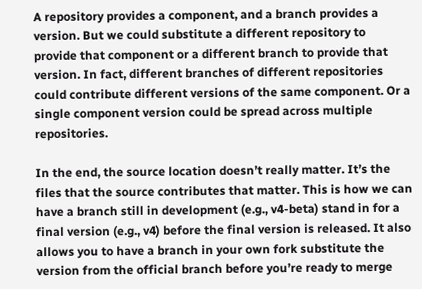A repository provides a component, and a branch provides a version. But we could substitute a different repository to provide that component or a different branch to provide that version. In fact, different branches of different repositories could contribute different versions of the same component. Or a single component version could be spread across multiple repositories.

In the end, the source location doesn’t really matter. It’s the files that the source contributes that matter. This is how we can have a branch still in development (e.g., v4-beta) stand in for a final version (e.g., v4) before the final version is released. It also allows you to have a branch in your own fork substitute the version from the official branch before you’re ready to merge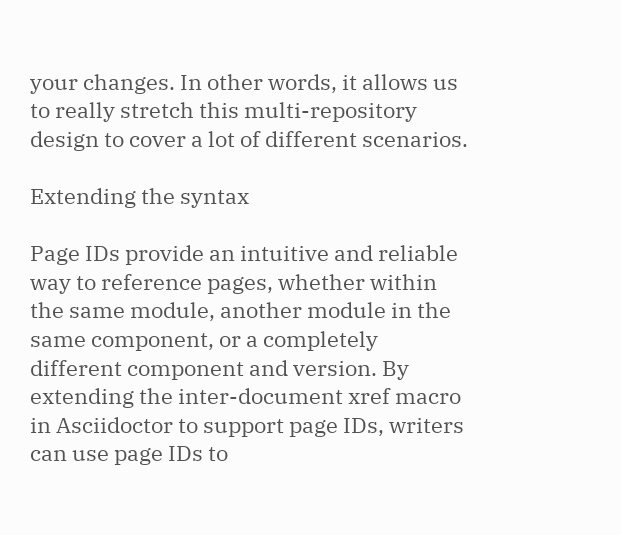your changes. In other words, it allows us to really stretch this multi-repository design to cover a lot of different scenarios.

Extending the syntax

Page IDs provide an intuitive and reliable way to reference pages, whether within the same module, another module in the same component, or a completely different component and version. By extending the inter-document xref macro in Asciidoctor to support page IDs, writers can use page IDs to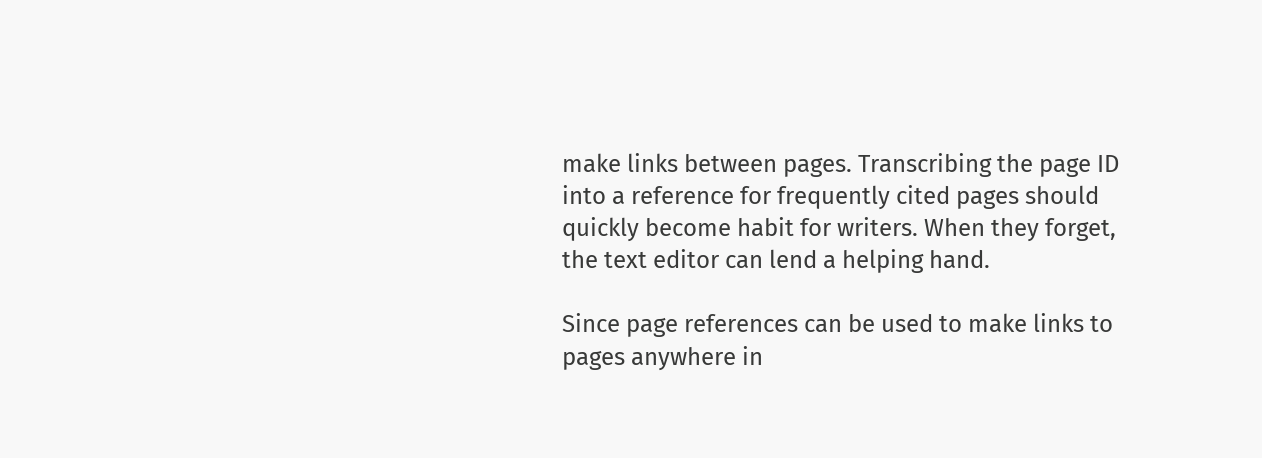make links between pages. Transcribing the page ID into a reference for frequently cited pages should quickly become habit for writers. When they forget, the text editor can lend a helping hand.

Since page references can be used to make links to pages anywhere in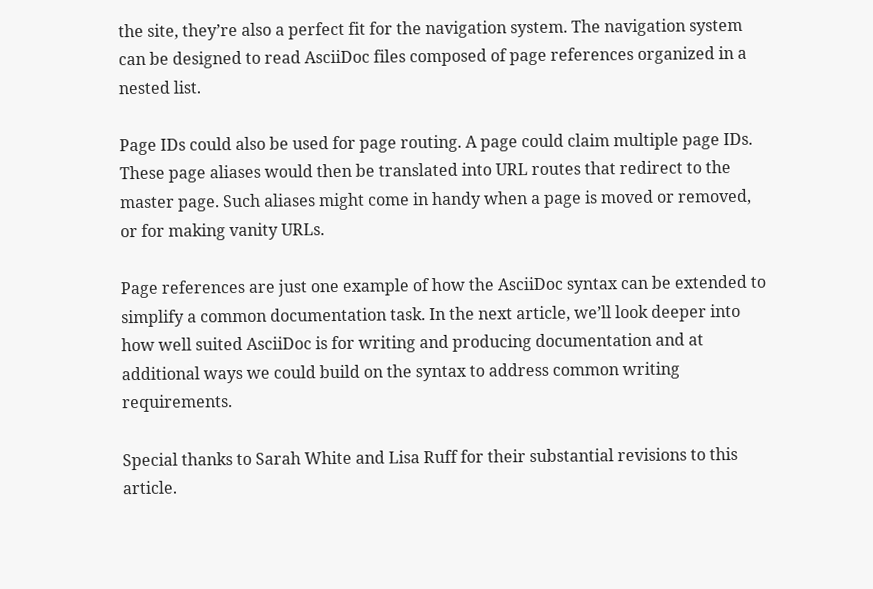the site, they’re also a perfect fit for the navigation system. The navigation system can be designed to read AsciiDoc files composed of page references organized in a nested list.

Page IDs could also be used for page routing. A page could claim multiple page IDs. These page aliases would then be translated into URL routes that redirect to the master page. Such aliases might come in handy when a page is moved or removed, or for making vanity URLs.

Page references are just one example of how the AsciiDoc syntax can be extended to simplify a common documentation task. In the next article, we’ll look deeper into how well suited AsciiDoc is for writing and producing documentation and at additional ways we could build on the syntax to address common writing requirements.

Special thanks to Sarah White and Lisa Ruff for their substantial revisions to this article.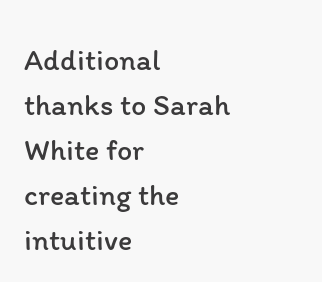Additional thanks to Sarah White for creating the intuitive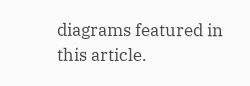diagrams featured in this article.